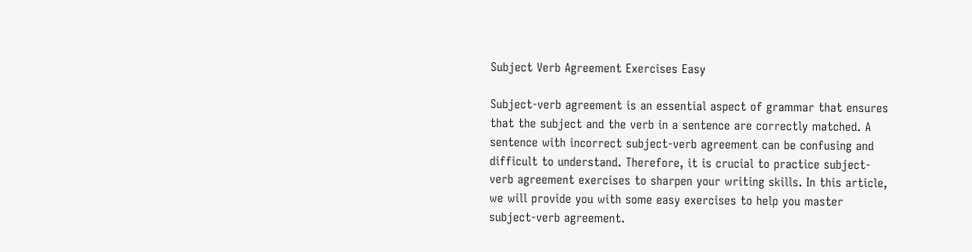Subject Verb Agreement Exercises Easy

Subject-verb agreement is an essential aspect of grammar that ensures that the subject and the verb in a sentence are correctly matched. A sentence with incorrect subject-verb agreement can be confusing and difficult to understand. Therefore, it is crucial to practice subject-verb agreement exercises to sharpen your writing skills. In this article, we will provide you with some easy exercises to help you master subject-verb agreement.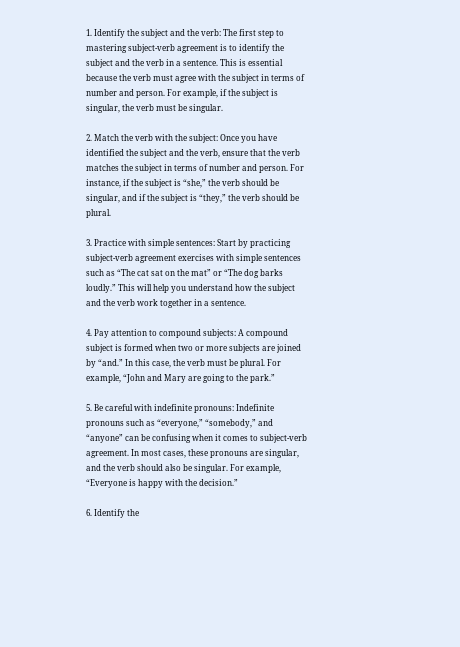1. Identify the subject and the verb: The first step to mastering subject-verb agreement is to identify the subject and the verb in a sentence. This is essential because the verb must agree with the subject in terms of number and person. For example, if the subject is singular, the verb must be singular.

2. Match the verb with the subject: Once you have identified the subject and the verb, ensure that the verb matches the subject in terms of number and person. For instance, if the subject is “she,” the verb should be singular, and if the subject is “they,” the verb should be plural.

3. Practice with simple sentences: Start by practicing subject-verb agreement exercises with simple sentences such as “The cat sat on the mat” or “The dog barks loudly.” This will help you understand how the subject and the verb work together in a sentence.

4. Pay attention to compound subjects: A compound subject is formed when two or more subjects are joined by “and.” In this case, the verb must be plural. For example, “John and Mary are going to the park.”

5. Be careful with indefinite pronouns: Indefinite pronouns such as “everyone,” “somebody,” and “anyone” can be confusing when it comes to subject-verb agreement. In most cases, these pronouns are singular, and the verb should also be singular. For example, “Everyone is happy with the decision.”

6. Identify the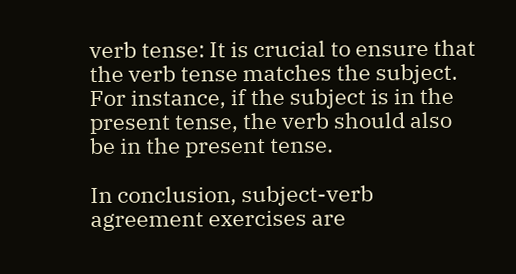verb tense: It is crucial to ensure that the verb tense matches the subject. For instance, if the subject is in the present tense, the verb should also be in the present tense.

In conclusion, subject-verb agreement exercises are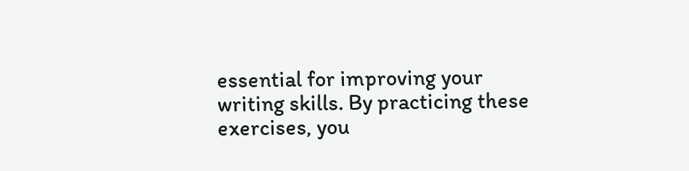essential for improving your writing skills. By practicing these exercises, you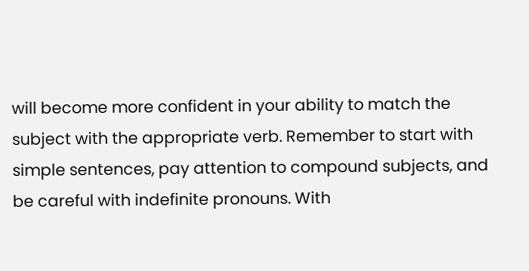will become more confident in your ability to match the subject with the appropriate verb. Remember to start with simple sentences, pay attention to compound subjects, and be careful with indefinite pronouns. With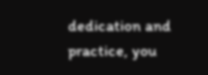dedication and practice, you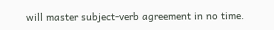will master subject-verb agreement in no time.